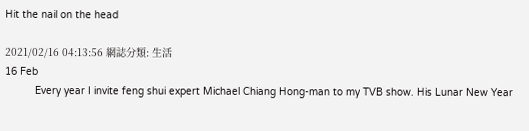Hit the nail on the head

2021/02/16 04:13:56 網誌分類: 生活
16 Feb
          Every year I invite feng shui expert Michael Chiang Hong-man to my TVB show. His Lunar New Year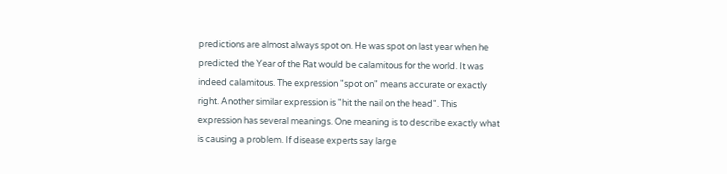predictions are almost always spot on. He was spot on last year when he predicted the Year of the Rat would be calamitous for the world. It was indeed calamitous. The expression "spot on" means accurate or exactly right. Another similar expression is "hit the nail on the head". This expression has several meanings. One meaning is to describe exactly what is causing a problem. If disease experts say large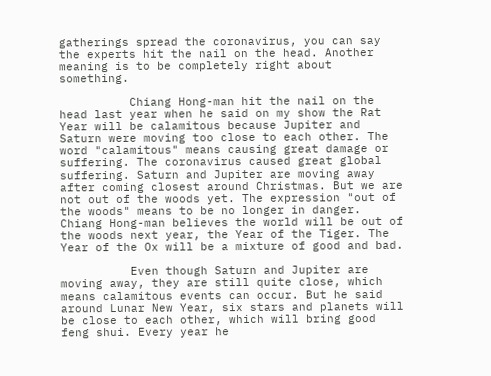gatherings spread the coronavirus, you can say the experts hit the nail on the head. Another meaning is to be completely right about something.

          Chiang Hong-man hit the nail on the head last year when he said on my show the Rat Year will be calamitous because Jupiter and Saturn were moving too close to each other. The word "calamitous" means causing great damage or suffering. The coronavirus caused great global suffering. Saturn and Jupiter are moving away after coming closest around Christmas. But we are not out of the woods yet. The expression "out of the woods" means to be no longer in danger. Chiang Hong-man believes the world will be out of the woods next year, the Year of the Tiger. The Year of the Ox will be a mixture of good and bad.

          Even though Saturn and Jupiter are moving away, they are still quite close, which means calamitous events can occur. But he said around Lunar New Year, six stars and planets will be close to each other, which will bring good feng shui. Every year he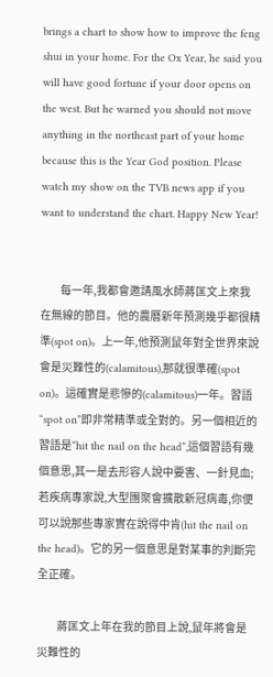brings a chart to show how to improve the feng shui in your home. For the Ox Year, he said you will have good fortune if your door opens on the west. But he warned you should not move anything in the northeast part of your home because this is the Year God position. Please watch my show on the TVB news app if you want to understand the chart. Happy New Year!


          每一年,我都會邀請風水師蔣匡文上來我在無線的節目。他的農曆新年預測幾乎都很精準(spot on)。上一年,他預測鼠年對全世界來說會是災難性的(calamitous),那就很準確(spot on)。這確實是悲慘的(calamitous)一年。習語“spot on”即非常精準或全對的。另一個相近的習語是“hit the nail on the head”,這個習語有幾個意思,其一是去形容人說中要害、一針見血;若疾病專家說,大型團聚會擴散新冠病毒,你便可以說那些專家實在說得中肯(hit the nail on the head)。它的另一個意思是對某事的判斷完全正確。

          蔣匡文上年在我的節目上說,鼠年將會是災難性的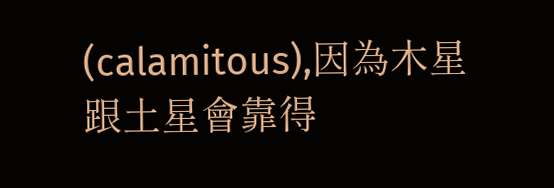(calamitous),因為木星跟土星會靠得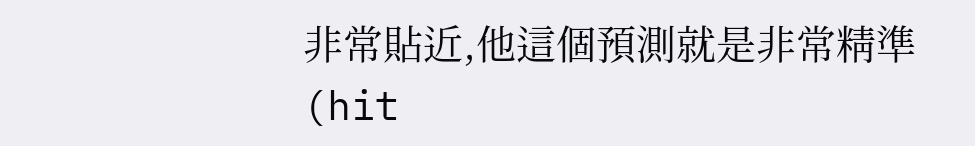非常貼近,他這個預測就是非常精準(hit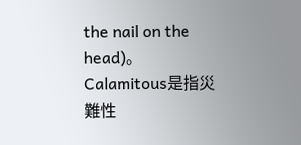the nail on the head)。Calamitous是指災難性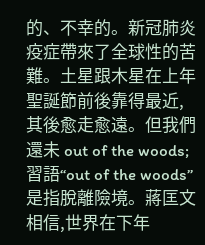的、不幸的。新冠肺炎疫症帶來了全球性的苦難。土星跟木星在上年聖誕節前後靠得最近,其後愈走愈遠。但我們還未 out of the woods;習語“out of the woods”是指脫離險境。蔣匡文相信,世界在下年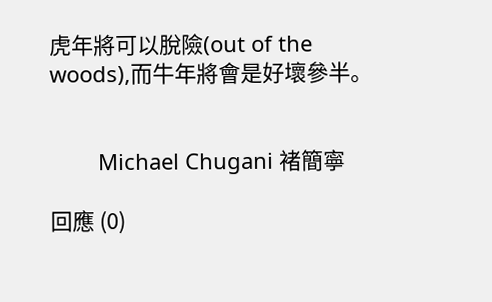虎年將可以脫險(out of the woods),而牛年將會是好壞參半。


        Michael Chugani 褚簡寧

回應 (0)